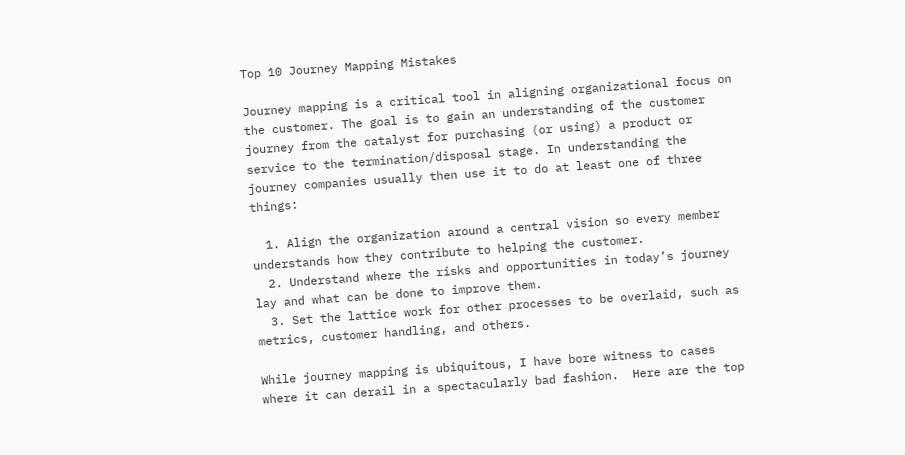Top 10 Journey Mapping Mistakes

Journey mapping is a critical tool in aligning organizational focus on the customer. The goal is to gain an understanding of the customer journey from the catalyst for purchasing (or using) a product or service to the termination/disposal stage. In understanding the journey companies usually then use it to do at least one of three things:

  1. Align the organization around a central vision so every member understands how they contribute to helping the customer.
  2. Understand where the risks and opportunities in today’s journey lay and what can be done to improve them.
  3. Set the lattice work for other processes to be overlaid, such as metrics, customer handling, and others.

While journey mapping is ubiquitous, I have bore witness to cases where it can derail in a spectacularly bad fashion.  Here are the top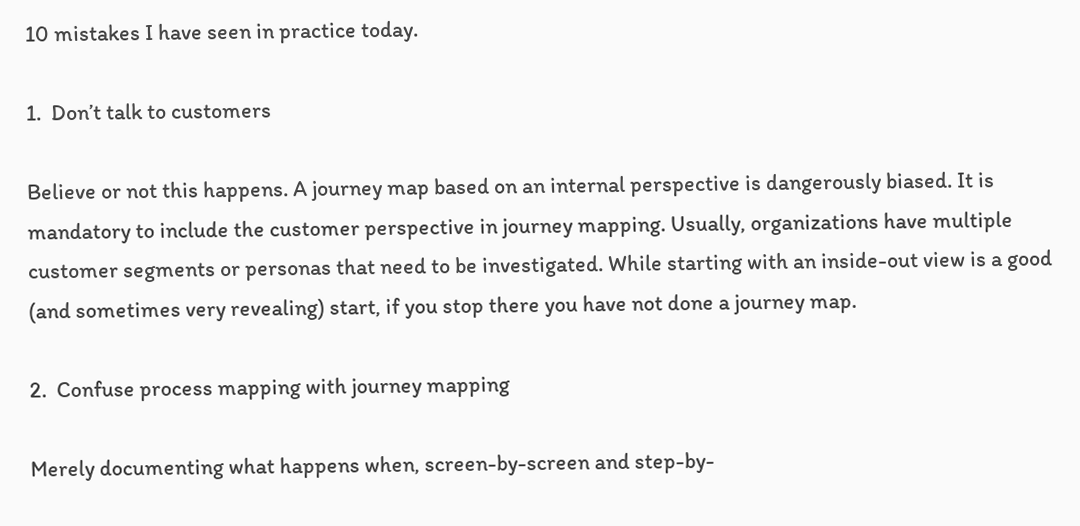10 mistakes I have seen in practice today.

1.  Don’t talk to customers

Believe or not this happens. A journey map based on an internal perspective is dangerously biased. It is mandatory to include the customer perspective in journey mapping. Usually, organizations have multiple customer segments or personas that need to be investigated. While starting with an inside-out view is a good (and sometimes very revealing) start, if you stop there you have not done a journey map.

2.  Confuse process mapping with journey mapping

Merely documenting what happens when, screen-by-screen and step-by-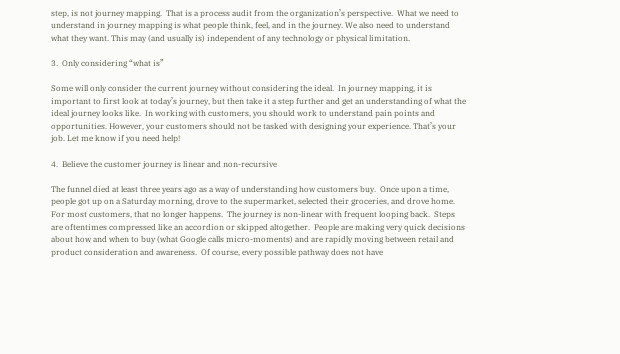step, is not journey mapping.  That is a process audit from the organization’s perspective.  What we need to understand in journey mapping is what people think, feel, and in the journey. We also need to understand what they want. This may (and usually is) independent of any technology or physical limitation.

3.  Only considering “what is”

Some will only consider the current journey without considering the ideal.  In journey mapping, it is important to first look at today’s journey, but then take it a step further and get an understanding of what the ideal journey looks like.  In working with customers, you should work to understand pain points and opportunities. However, your customers should not be tasked with designing your experience. That’s your job. Let me know if you need help!

4.  Believe the customer journey is linear and non-recursive

The funnel died at least three years ago as a way of understanding how customers buy.  Once upon a time, people got up on a Saturday morning, drove to the supermarket, selected their groceries, and drove home.  For most customers, that no longer happens.  The journey is non-linear with frequent looping back.  Steps are oftentimes compressed like an accordion or skipped altogether.  People are making very quick decisions about how and when to buy (what Google calls micro-moments) and are rapidly moving between retail and product consideration and awareness.  Of course, every possible pathway does not have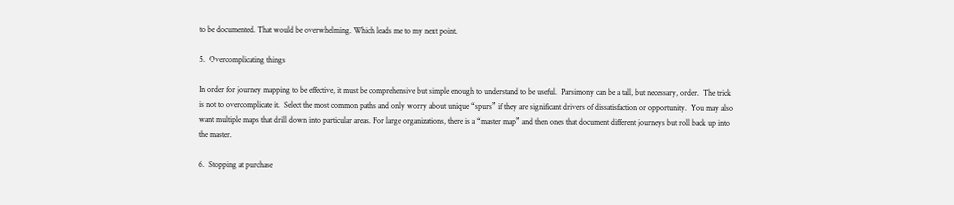to be documented. That would be overwhelming. Which leads me to my next point.

5.  Overcomplicating things

In order for journey mapping to be effective, it must be comprehensive but simple enough to understand to be useful.  Parsimony can be a tall, but necessary, order.  The trick is not to overcomplicate it.  Select the most common paths and only worry about unique “spurs” if they are significant drivers of dissatisfaction or opportunity.  You may also want multiple maps that drill down into particular areas. For large organizations, there is a “master map” and then ones that document different journeys but roll back up into the master.

6.  Stopping at purchase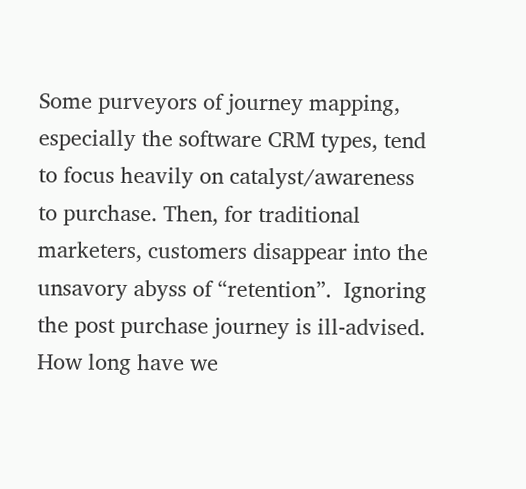Some purveyors of journey mapping, especially the software CRM types, tend to focus heavily on catalyst/awareness to purchase. Then, for traditional marketers, customers disappear into the unsavory abyss of “retention”.  Ignoring the post purchase journey is ill-advised. How long have we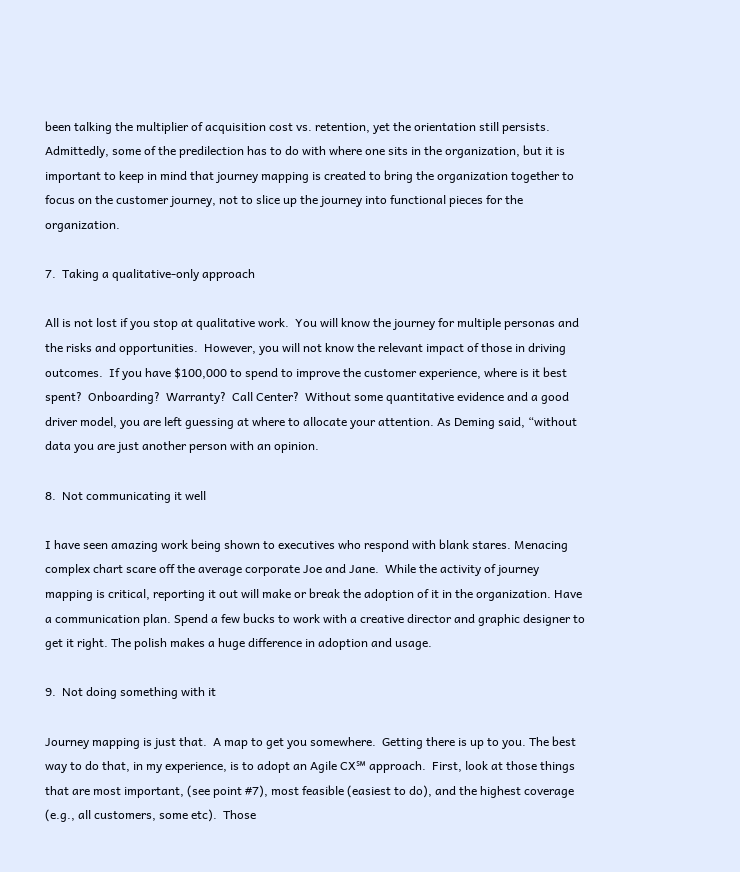been talking the multiplier of acquisition cost vs. retention, yet the orientation still persists. Admittedly, some of the predilection has to do with where one sits in the organization, but it is important to keep in mind that journey mapping is created to bring the organization together to focus on the customer journey, not to slice up the journey into functional pieces for the organization.

7.  Taking a qualitative-only approach

All is not lost if you stop at qualitative work.  You will know the journey for multiple personas and  the risks and opportunities.  However, you will not know the relevant impact of those in driving outcomes.  If you have $100,000 to spend to improve the customer experience, where is it best spent?  Onboarding?  Warranty?  Call Center?  Without some quantitative evidence and a good driver model, you are left guessing at where to allocate your attention. As Deming said, “without data you are just another person with an opinion.

8.  Not communicating it well

I have seen amazing work being shown to executives who respond with blank stares. Menacing complex chart scare off the average corporate Joe and Jane.  While the activity of journey mapping is critical, reporting it out will make or break the adoption of it in the organization. Have a communication plan. Spend a few bucks to work with a creative director and graphic designer to get it right. The polish makes a huge difference in adoption and usage.

9.  Not doing something with it

Journey mapping is just that.  A map to get you somewhere.  Getting there is up to you. The best way to do that, in my experience, is to adopt an Agile CX℠ approach.  First, look at those things that are most important, (see point #7), most feasible (easiest to do), and the highest coverage (e.g., all customers, some etc).  Those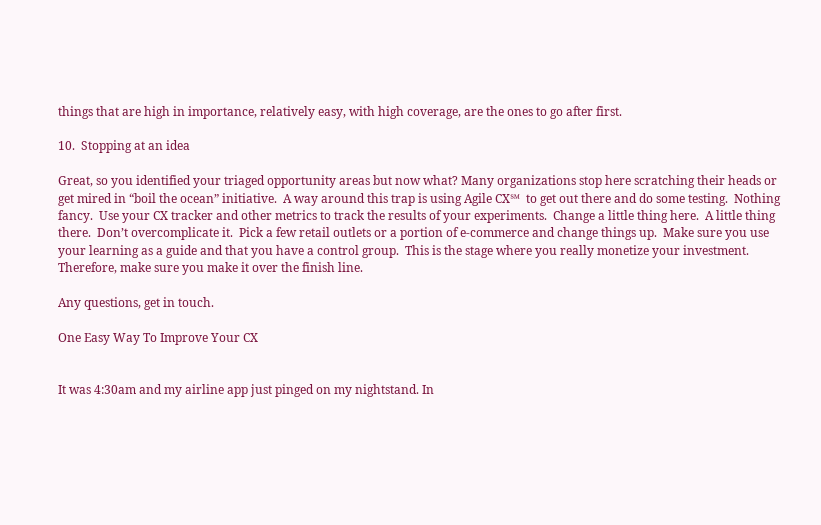things that are high in importance, relatively easy, with high coverage, are the ones to go after first.

10.  Stopping at an idea

Great, so you identified your triaged opportunity areas but now what? Many organizations stop here scratching their heads or get mired in “boil the ocean” initiative.  A way around this trap is using Agile CX℠  to get out there and do some testing.  Nothing fancy.  Use your CX tracker and other metrics to track the results of your experiments.  Change a little thing here.  A little thing there.  Don’t overcomplicate it.  Pick a few retail outlets or a portion of e-commerce and change things up.  Make sure you use your learning as a guide and that you have a control group.  This is the stage where you really monetize your investment.  Therefore, make sure you make it over the finish line.

Any questions, get in touch.

One Easy Way To Improve Your CX


It was 4:30am and my airline app just pinged on my nightstand. In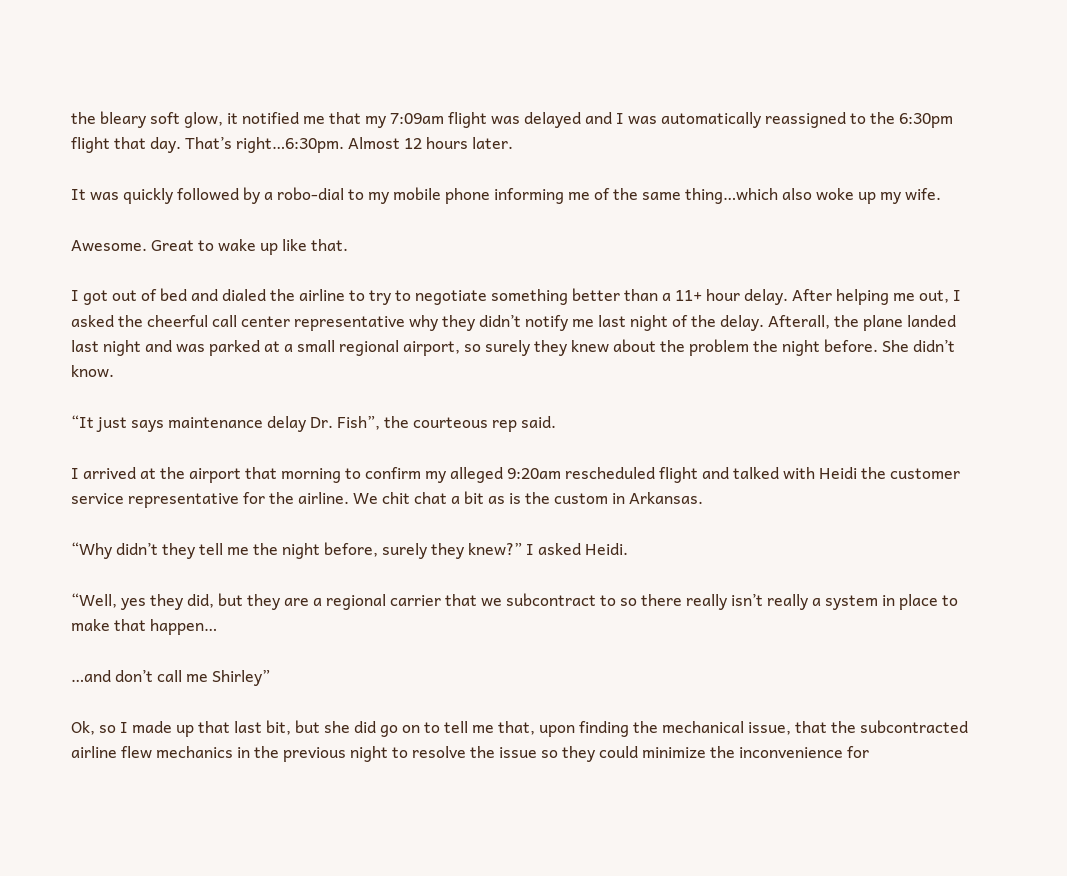the bleary soft glow, it notified me that my 7:09am flight was delayed and I was automatically reassigned to the 6:30pm flight that day. That’s right…6:30pm. Almost 12 hours later.

It was quickly followed by a robo-dial to my mobile phone informing me of the same thing…which also woke up my wife.

Awesome. Great to wake up like that.

I got out of bed and dialed the airline to try to negotiate something better than a 11+ hour delay. After helping me out, I asked the cheerful call center representative why they didn’t notify me last night of the delay. Afterall, the plane landed last night and was parked at a small regional airport, so surely they knew about the problem the night before. She didn’t know.

“It just says maintenance delay Dr. Fish”, the courteous rep said.

I arrived at the airport that morning to confirm my alleged 9:20am rescheduled flight and talked with Heidi the customer service representative for the airline. We chit chat a bit as is the custom in Arkansas.

“Why didn’t they tell me the night before, surely they knew?” I asked Heidi.

“Well, yes they did, but they are a regional carrier that we subcontract to so there really isn’t really a system in place to make that happen…

…and don’t call me Shirley”

Ok, so I made up that last bit, but she did go on to tell me that, upon finding the mechanical issue, that the subcontracted airline flew mechanics in the previous night to resolve the issue so they could minimize the inconvenience for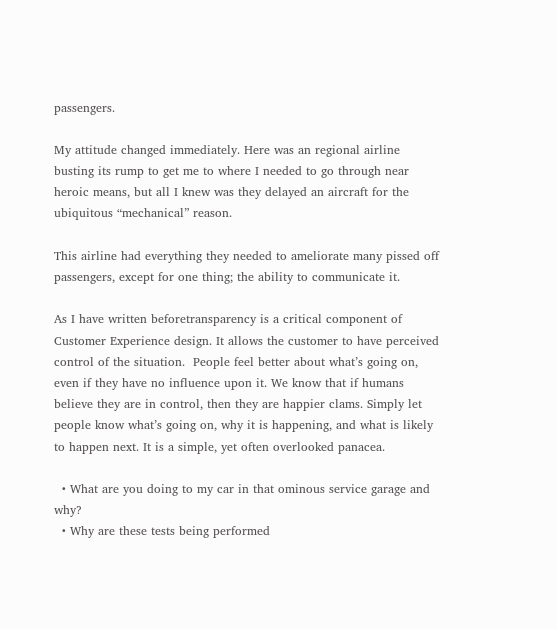passengers.

My attitude changed immediately. Here was an regional airline busting its rump to get me to where I needed to go through near heroic means, but all I knew was they delayed an aircraft for the ubiquitous “mechanical” reason.

This airline had everything they needed to ameliorate many pissed off passengers, except for one thing; the ability to communicate it.

As I have written beforetransparency is a critical component of Customer Experience design. It allows the customer to have perceived control of the situation.  People feel better about what’s going on, even if they have no influence upon it. We know that if humans believe they are in control, then they are happier clams. Simply let people know what’s going on, why it is happening, and what is likely to happen next. It is a simple, yet often overlooked panacea.

  • What are you doing to my car in that ominous service garage and why?
  • Why are these tests being performed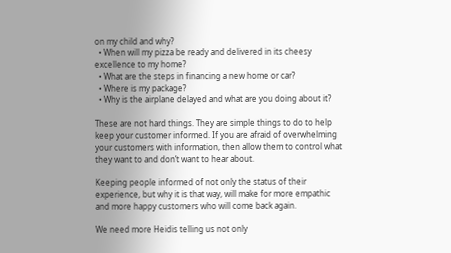on my child and why?
  • When will my pizza be ready and delivered in its cheesy excellence to my home?
  • What are the steps in financing a new home or car?
  • Where is my package?
  • Why is the airplane delayed and what are you doing about it?

These are not hard things. They are simple things to do to help keep your customer informed. If you are afraid of overwhelming your customers with information, then allow them to control what they want to and don’t want to hear about.

Keeping people informed of not only the status of their experience, but why it is that way, will make for more empathic and more happy customers who will come back again.

We need more Heidis telling us not only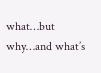what…but why…and what’s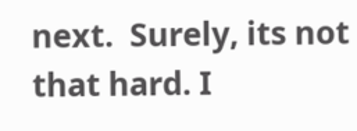next.  Surely, its not that hard. I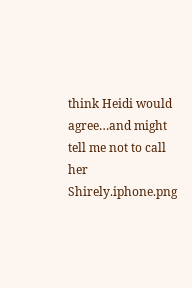think Heidi would agree…and might tell me not to call her Shirely.iphone.png